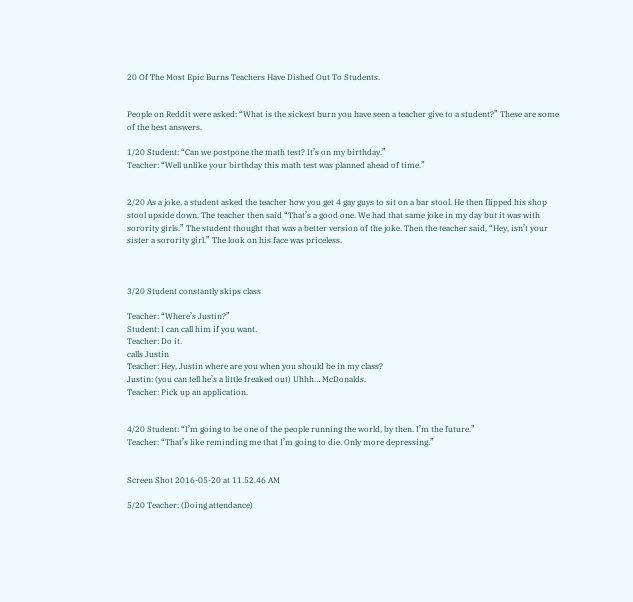20 Of The Most Epic Burns Teachers Have Dished Out To Students.


People on Reddit were asked: “What is the sickest burn you have seen a teacher give to a student?” These are some of the best answers.

1/20 Student: “Can we postpone the math test? It’s on my birthday.”
Teacher: “Well unlike your birthday this math test was planned ahead of time.”


2/20 As a joke, a student asked the teacher how you get 4 gay guys to sit on a bar stool. He then flipped his shop stool upside down. The teacher then said “That’s a good one. We had that same joke in my day but it was with sorority girls.” The student thought that was a better version of the joke. Then the teacher said, “Hey, isn’t your sister a sorority girl.” The look on his face was priceless.



3/20 Student constantly skips class

Teacher: “Where’s Justin?”
Student: I can call him if you want.
Teacher: Do it.
calls Justin
Teacher: Hey, Justin where are you when you should be in my class?
Justin: (you can tell he’s a little freaked out) Uhhh… McDonalds.
Teacher: Pick up an application.


4/20 Student: “I’m going to be one of the people running the world, by then. I’m the future.”
Teacher: “That’s like reminding me that I’m going to die. Only more depressing.”


Screen Shot 2016-05-20 at 11.52.46 AM

5/20 Teacher: (Doing attendance)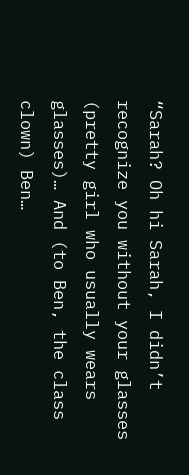“Sarah? Oh hi Sarah, I didn’t recognize you without your glasses (pretty girl who usually wears glasses)… And (to Ben, the class clown) Ben…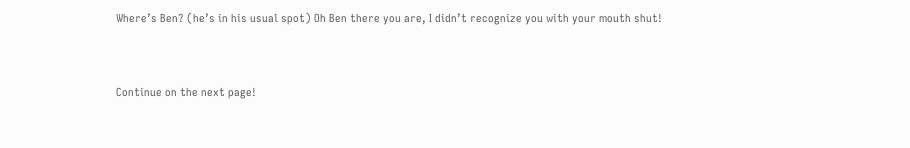Where’s Ben? (he’s in his usual spot) Oh Ben there you are, I didn’t recognize you with your mouth shut!


Continue on the next page!